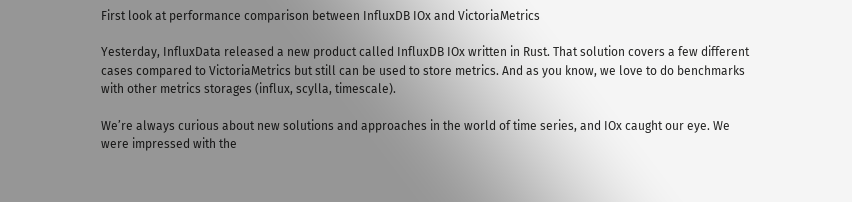First look at performance comparison between InfluxDB IOx and VictoriaMetrics

Yesterday, InfluxData released a new product called InfluxDB IOx written in Rust. That solution covers a few different cases compared to VictoriaMetrics but still can be used to store metrics. And as you know, we love to do benchmarks with other metrics storages (influx, scylla, timescale).

We’re always curious about new solutions and approaches in the world of time series, and IOx caught our eye. We were impressed with the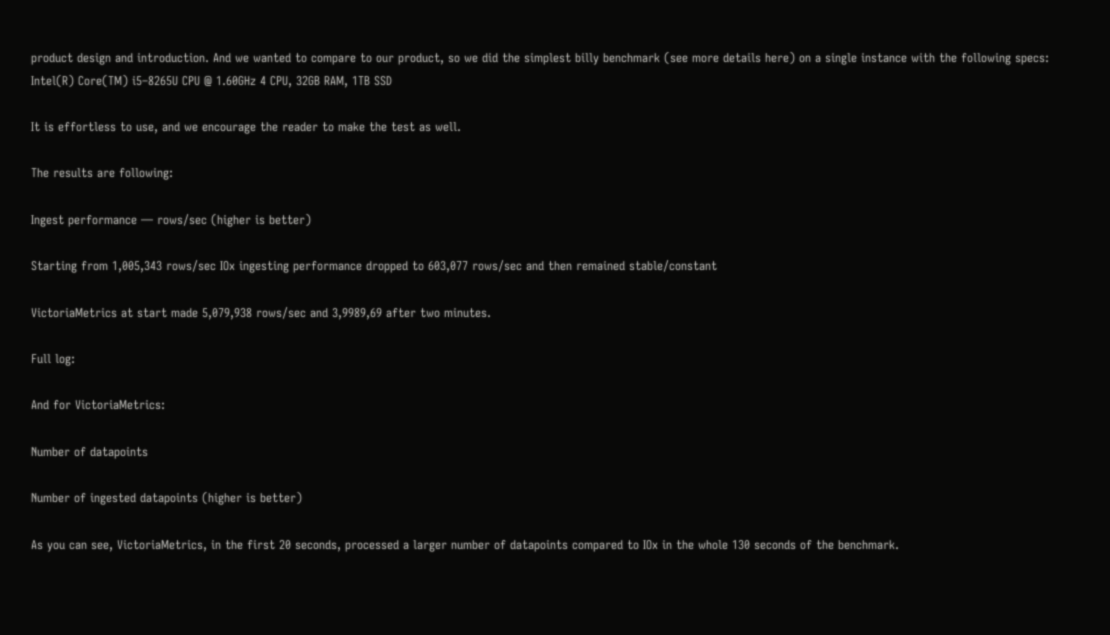product design and introduction. And we wanted to compare to our product, so we did the simplest billy benchmark (see more details here) on a single instance with the following specs: Intel(R) Core(TM) i5–8265U CPU @ 1.60GHz 4 CPU, 32GB RAM, 1TB SSD

It is effortless to use, and we encourage the reader to make the test as well.

The results are following:

Ingest performance — rows/sec (higher is better)

Starting from 1,005,343 rows/sec IOx ingesting performance dropped to 603,077 rows/sec and then remained stable/constant

VictoriaMetrics at start made 5,079,938 rows/sec and 3,9989,69 after two minutes.

Full log:

And for VictoriaMetrics:

Number of datapoints

Number of ingested datapoints (higher is better)

As you can see, VictoriaMetrics, in the first 20 seconds, processed a larger number of datapoints compared to IOx in the whole 130 seconds of the benchmark.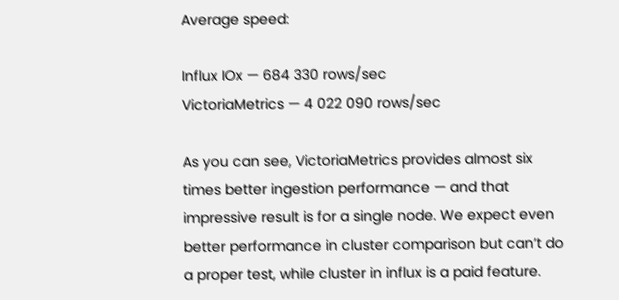Average speed:

Influx IOx — 684 330 rows/sec
VictoriaMetrics — 4 022 090 rows/sec

As you can see, VictoriaMetrics provides almost six times better ingestion performance — and that impressive result is for a single node. We expect even better performance in cluster comparison but can’t do a proper test, while cluster in influx is a paid feature.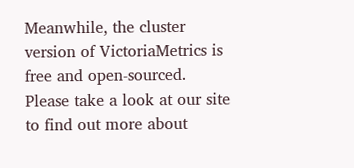Meanwhile, the cluster version of VictoriaMetrics is free and open-sourced. Please take a look at our site to find out more about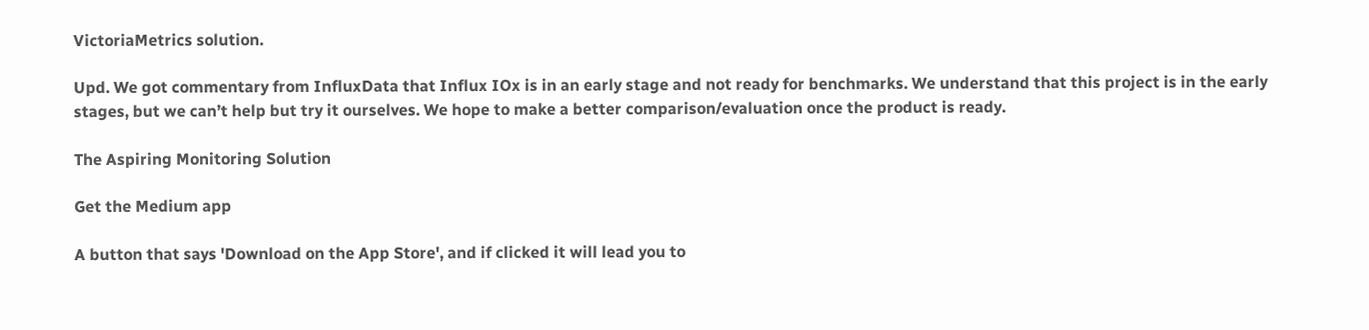VictoriaMetrics solution.

Upd. We got commentary from InfluxData that Influx IOx is in an early stage and not ready for benchmarks. We understand that this project is in the early stages, but we can’t help but try it ourselves. We hope to make a better comparison/evaluation once the product is ready.

The Aspiring Monitoring Solution

Get the Medium app

A button that says 'Download on the App Store', and if clicked it will lead you to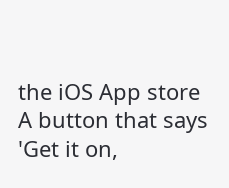the iOS App store
A button that says 'Get it on,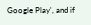Google Play', and if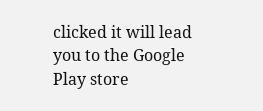clicked it will lead you to the Google Play store